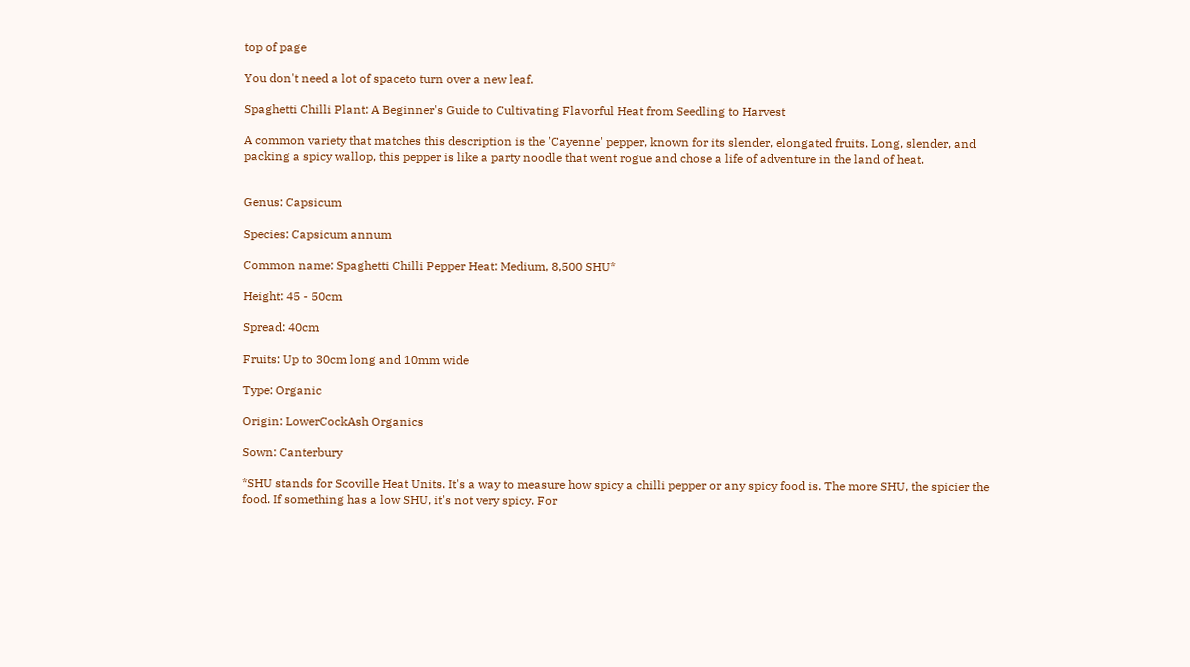top of page

You don't need a lot of spaceto turn over a new leaf.

Spaghetti Chilli Plant: A Beginner's Guide to Cultivating Flavorful Heat from Seedling to Harvest

A common variety that matches this description is the 'Cayenne' pepper, known for its slender, elongated fruits. Long, slender, and packing a spicy wallop, this pepper is like a party noodle that went rogue and chose a life of adventure in the land of heat.


Genus: Capsicum

Species: Capsicum annum

Common name: Spaghetti Chilli Pepper Heat: Medium, 8,500 SHU*

Height: 45 - 50cm

Spread: 40cm

Fruits: Up to 30cm long and 10mm wide

Type: Organic

Origin: LowerCockAsh Organics

Sown: Canterbury

*SHU stands for Scoville Heat Units. It's a way to measure how spicy a chilli pepper or any spicy food is. The more SHU, the spicier the food. If something has a low SHU, it's not very spicy. For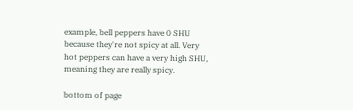example, bell peppers have 0 SHU because they're not spicy at all. Very hot peppers can have a very high SHU, meaning they are really spicy.

bottom of page